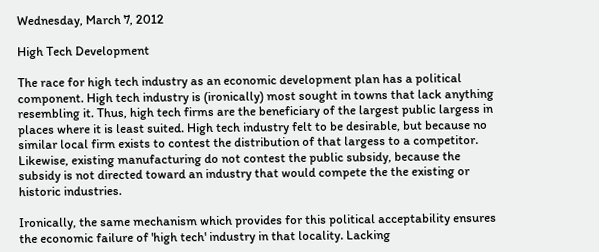Wednesday, March 7, 2012

High Tech Development

The race for high tech industry as an economic development plan has a political component. High tech industry is (ironically) most sought in towns that lack anything resembling it. Thus, high tech firms are the beneficiary of the largest public largess in places where it is least suited. High tech industry felt to be desirable, but because no similar local firm exists to contest the distribution of that largess to a competitor. Likewise, existing manufacturing do not contest the public subsidy, because the subsidy is not directed toward an industry that would compete the the existing or historic industries.

Ironically, the same mechanism which provides for this political acceptability ensures the economic failure of 'high tech' industry in that locality. Lacking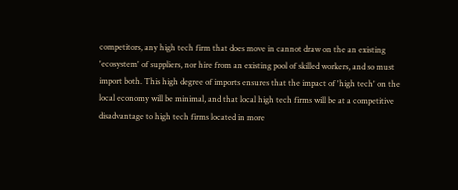competitors, any high tech firm that does move in cannot draw on the an existing 'ecosystem' of suppliers, nor hire from an existing pool of skilled workers, and so must import both. This high degree of imports ensures that the impact of 'high tech' on the local economy will be minimal, and that local high tech firms will be at a competitive disadvantage to high tech firms located in more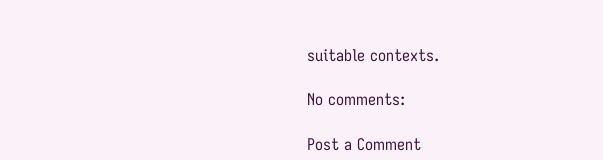suitable contexts.

No comments:

Post a Comment